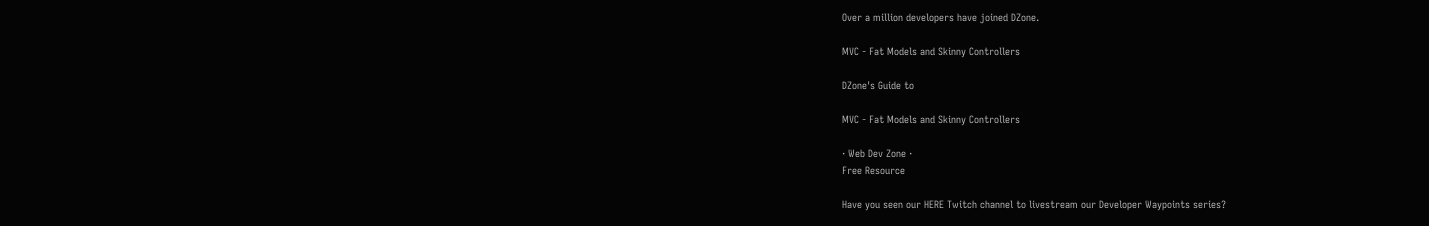Over a million developers have joined DZone.

MVC - Fat Models and Skinny Controllers

DZone's Guide to

MVC - Fat Models and Skinny Controllers

· Web Dev Zone ·
Free Resource

Have you seen our HERE Twitch channel to livestream our Developer Waypoints series?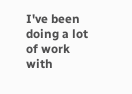I've been doing a lot of work with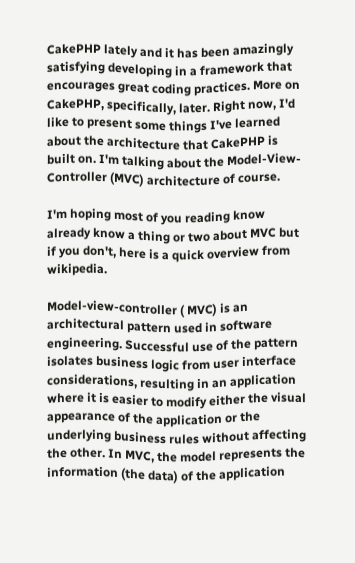CakePHP lately and it has been amazingly satisfying developing in a framework that encourages great coding practices. More on CakePHP, specifically, later. Right now, I'd like to present some things I've learned about the architecture that CakePHP is built on. I'm talking about the Model-View-Controller (MVC) architecture of course.

I'm hoping most of you reading know already know a thing or two about MVC but if you don't, here is a quick overview from wikipedia.

Model-view-controller ( MVC) is an architectural pattern used in software engineering. Successful use of the pattern isolates business logic from user interface considerations, resulting in an application where it is easier to modify either the visual appearance of the application or the underlying business rules without affecting the other. In MVC, the model represents the information (the data) of the application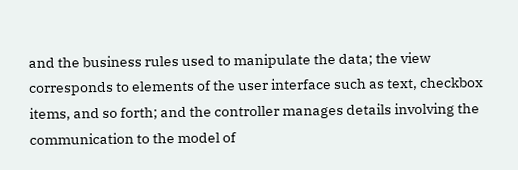and the business rules used to manipulate the data; the view corresponds to elements of the user interface such as text, checkbox items, and so forth; and the controller manages details involving the communication to the model of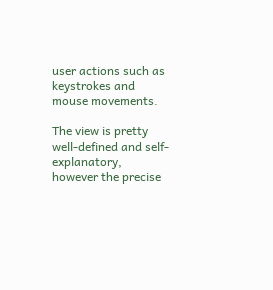user actions such as keystrokes and mouse movements.

The view is pretty well-defined and self-explanatory, however the precise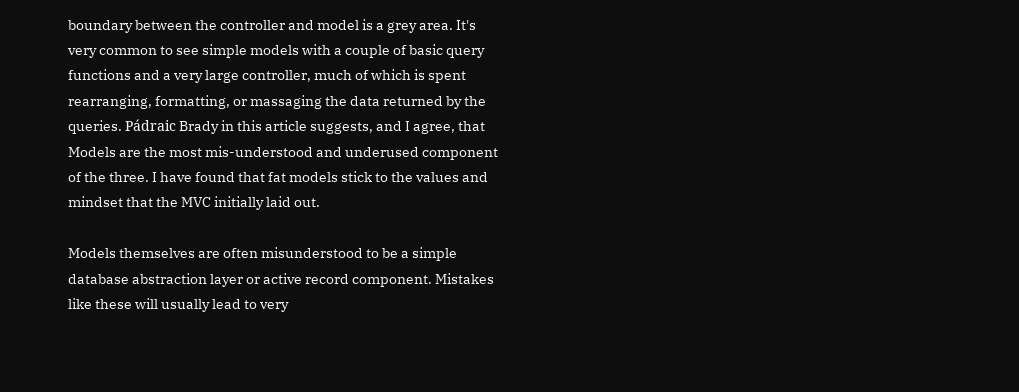boundary between the controller and model is a grey area. It's very common to see simple models with a couple of basic query functions and a very large controller, much of which is spent rearranging, formatting, or massaging the data returned by the queries. Pádraic Brady in this article suggests, and I agree, that Models are the most mis-understood and underused component of the three. I have found that fat models stick to the values and mindset that the MVC initially laid out.

Models themselves are often misunderstood to be a simple database abstraction layer or active record component. Mistakes like these will usually lead to very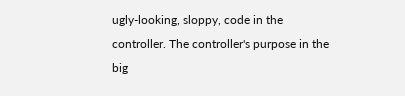ugly-looking, sloppy, code in the controller. The controller's purpose in the big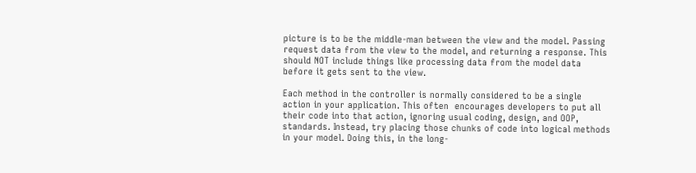picture is to be the middle-man between the view and the model. Passing request data from the view to the model, and returning a response. This should NOT include things like processing data from the model data before it gets sent to the view.

Each method in the controller is normally considered to be a single action in your application. This often  encourages developers to put all their code into that action, ignoring usual coding, design, and OOP,  standards. Instead, try placing those chunks of code into logical methods in your model. Doing this, in the long-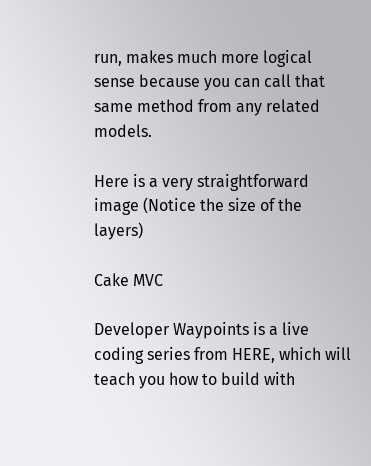run, makes much more logical sense because you can call that same method from any related models.

Here is a very straightforward image (Notice the size of the layers)

Cake MVC

Developer Waypoints is a live coding series from HERE, which will teach you how to build with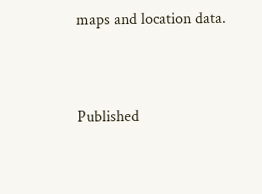maps and location data.


Published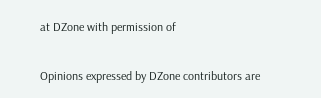at DZone with permission of

Opinions expressed by DZone contributors are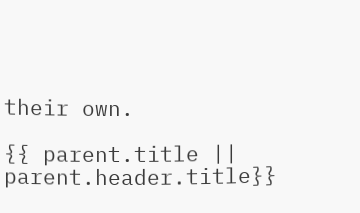their own.

{{ parent.title || parent.header.title}}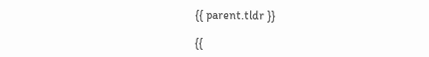{{ parent.tldr }}

{{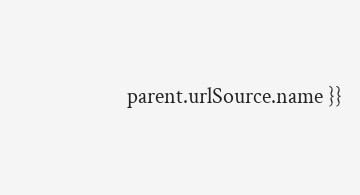parent.urlSource.name }}